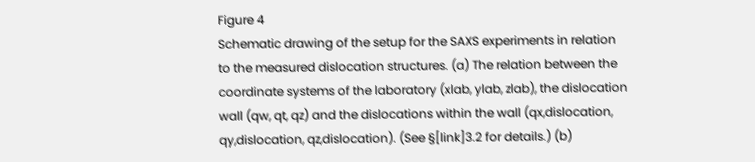Figure 4
Schematic drawing of the setup for the SAXS experiments in relation to the measured dislocation structures. (a) The relation between the coordinate systems of the laboratory (xlab, ylab, zlab), the dislocation wall (qw, qt, qz) and the dislocations within the wall (qx,dislocation, qy,dislocation, qz,dislocation). (See §[link]3.2 for details.) (b)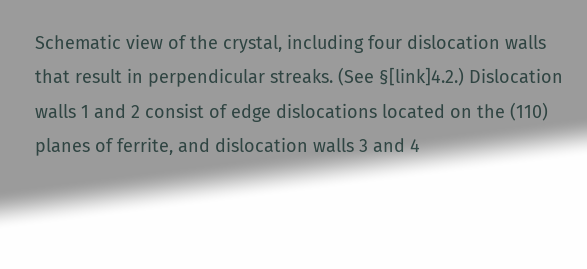Schematic view of the crystal, including four dislocation walls that result in perpendicular streaks. (See §[link]4.2.) Dislocation walls 1 and 2 consist of edge dislocations located on the (110) planes of ferrite, and dislocation walls 3 and 4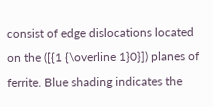consist of edge dislocations located on the ([{1 {\overline 1}0}]) planes of ferrite. Blue shading indicates the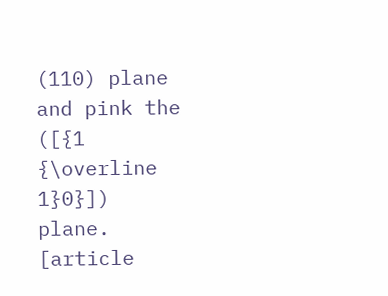(110) plane and pink the ([{1 {\overline 1}0}]) plane.  [article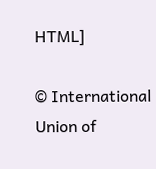HTML]

© International Union of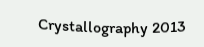Crystallography 2013